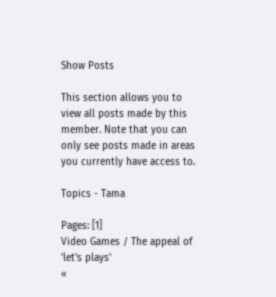Show Posts

This section allows you to view all posts made by this member. Note that you can only see posts made in areas you currently have access to.

Topics - Tama

Pages: [1]
Video Games / The appeal of 'let's plays'
«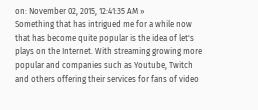on: November 02, 2015, 12:41:35 AM »
Something that has intrigued me for a while now that has become quite popular is the idea of let's plays on the Internet. With streaming growing more popular and companies such as Youtube, Twitch and others offering their services for fans of video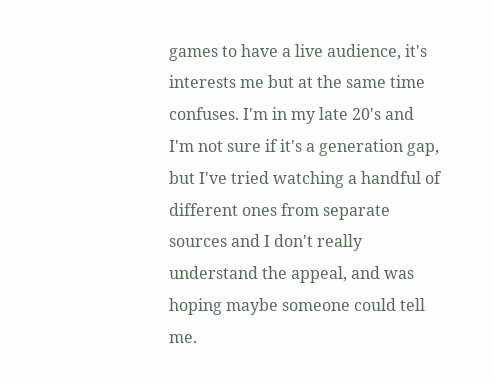games to have a live audience, it's interests me but at the same time confuses. I'm in my late 20's and I'm not sure if it's a generation gap, but I've tried watching a handful of different ones from separate sources and I don't really understand the appeal, and was hoping maybe someone could tell me.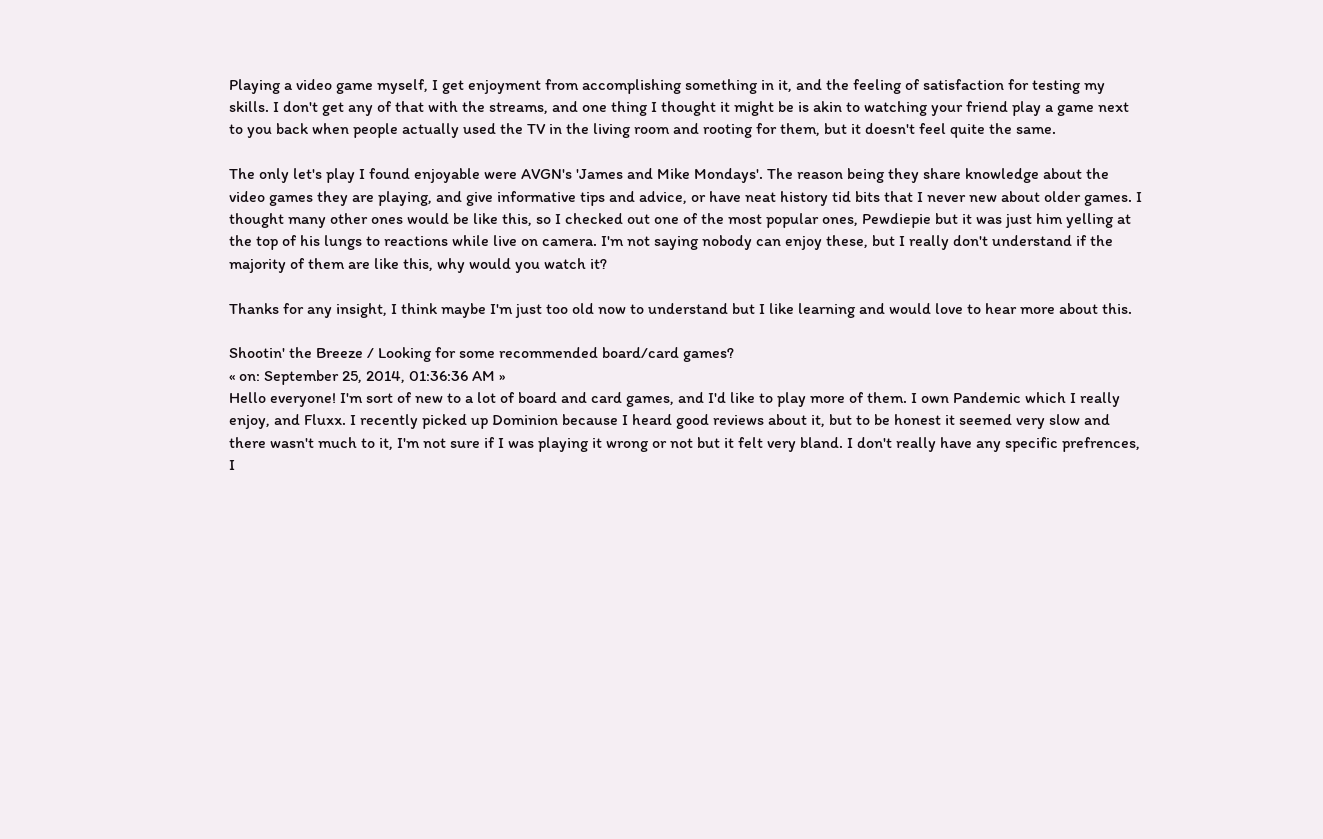Playing a video game myself, I get enjoyment from accomplishing something in it, and the feeling of satisfaction for testing my skills. I don't get any of that with the streams, and one thing I thought it might be is akin to watching your friend play a game next to you back when people actually used the TV in the living room and rooting for them, but it doesn't feel quite the same.

The only let's play I found enjoyable were AVGN's 'James and Mike Mondays'. The reason being they share knowledge about the video games they are playing, and give informative tips and advice, or have neat history tid bits that I never new about older games. I thought many other ones would be like this, so I checked out one of the most popular ones, Pewdiepie but it was just him yelling at the top of his lungs to reactions while live on camera. I'm not saying nobody can enjoy these, but I really don't understand if the majority of them are like this, why would you watch it?

Thanks for any insight, I think maybe I'm just too old now to understand but I like learning and would love to hear more about this.

Shootin' the Breeze / Looking for some recommended board/card games?
« on: September 25, 2014, 01:36:36 AM »
Hello everyone! I'm sort of new to a lot of board and card games, and I'd like to play more of them. I own Pandemic which I really enjoy, and Fluxx. I recently picked up Dominion because I heard good reviews about it, but to be honest it seemed very slow and there wasn't much to it, I'm not sure if I was playing it wrong or not but it felt very bland. I don't really have any specific prefrences, I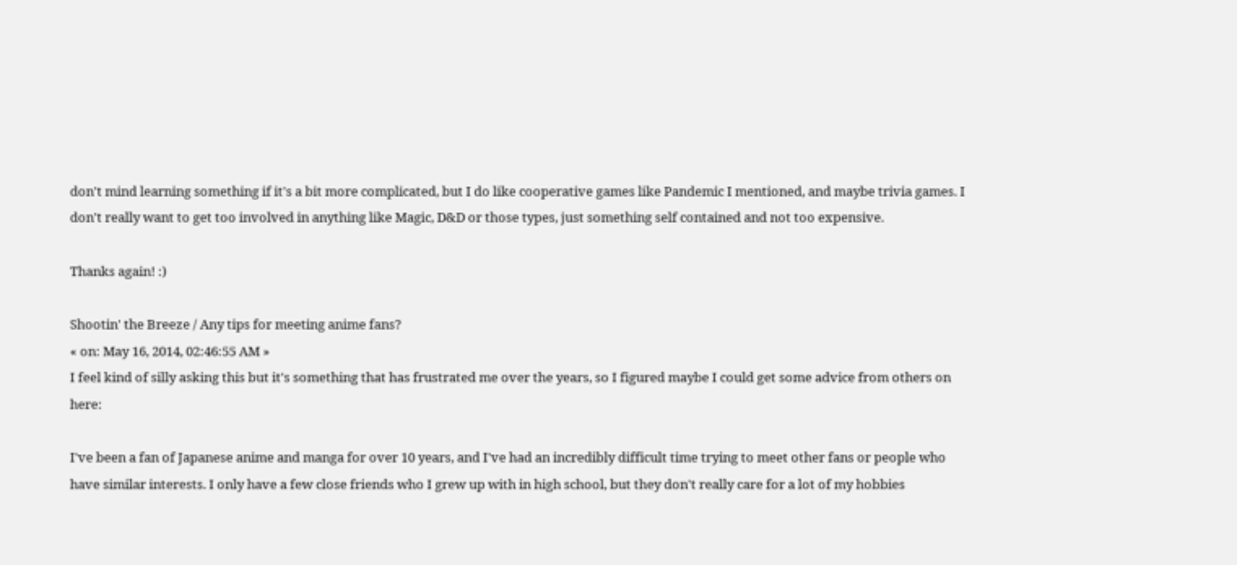don't mind learning something if it's a bit more complicated, but I do like cooperative games like Pandemic I mentioned, and maybe trivia games. I don't really want to get too involved in anything like Magic, D&D or those types, just something self contained and not too expensive.

Thanks again! :)

Shootin' the Breeze / Any tips for meeting anime fans?
« on: May 16, 2014, 02:46:55 AM »
I feel kind of silly asking this but it's something that has frustrated me over the years, so I figured maybe I could get some advice from others on here:

I've been a fan of Japanese anime and manga for over 10 years, and I've had an incredibly difficult time trying to meet other fans or people who have similar interests. I only have a few close friends who I grew up with in high school, but they don't really care for a lot of my hobbies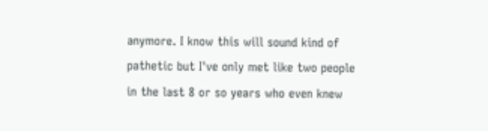anymore. I know this will sound kind of pathetic but I've only met like two people in the last 8 or so years who even knew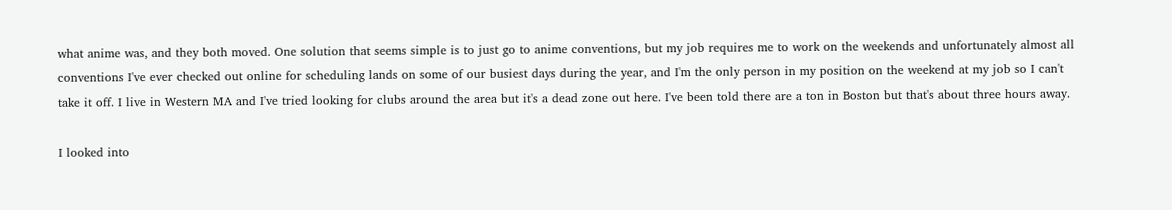what anime was, and they both moved. One solution that seems simple is to just go to anime conventions, but my job requires me to work on the weekends and unfortunately almost all conventions I've ever checked out online for scheduling lands on some of our busiest days during the year, and I'm the only person in my position on the weekend at my job so I can't take it off. I live in Western MA and I've tried looking for clubs around the area but it's a dead zone out here. I've been told there are a ton in Boston but that's about three hours away.

I looked into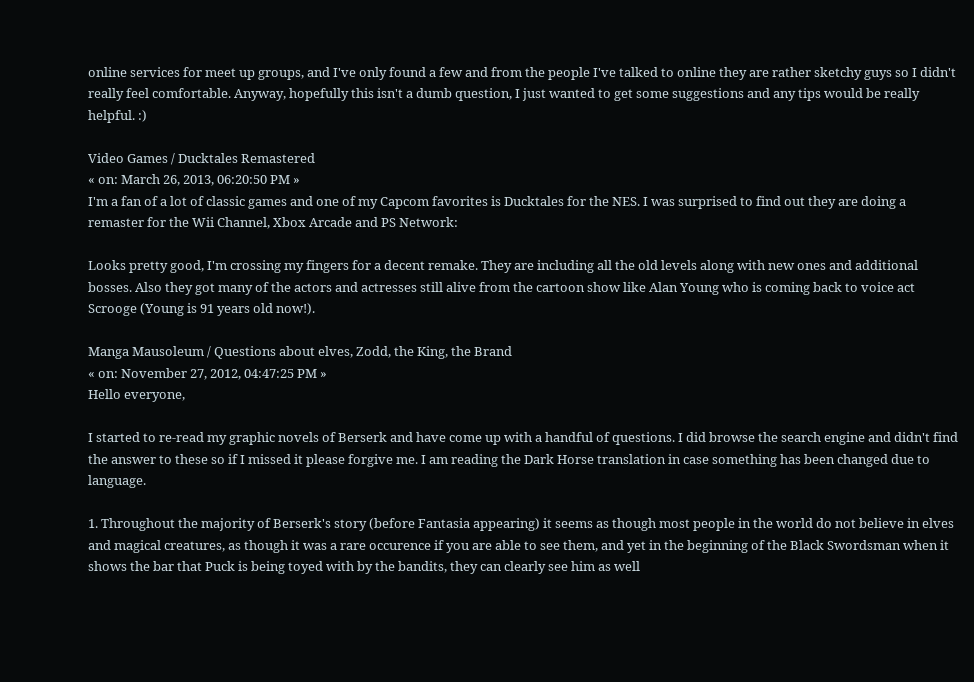online services for meet up groups, and I've only found a few and from the people I've talked to online they are rather sketchy guys so I didn't really feel comfortable. Anyway, hopefully this isn't a dumb question, I just wanted to get some suggestions and any tips would be really helpful. :)

Video Games / Ducktales Remastered
« on: March 26, 2013, 06:20:50 PM »
I'm a fan of a lot of classic games and one of my Capcom favorites is Ducktales for the NES. I was surprised to find out they are doing a remaster for the Wii Channel, Xbox Arcade and PS Network:

Looks pretty good, I'm crossing my fingers for a decent remake. They are including all the old levels along with new ones and additional bosses. Also they got many of the actors and actresses still alive from the cartoon show like Alan Young who is coming back to voice act Scrooge (Young is 91 years old now!).

Manga Mausoleum / Questions about elves, Zodd, the King, the Brand
« on: November 27, 2012, 04:47:25 PM »
Hello everyone,

I started to re-read my graphic novels of Berserk and have come up with a handful of questions. I did browse the search engine and didn't find the answer to these so if I missed it please forgive me. I am reading the Dark Horse translation in case something has been changed due to language.

1. Throughout the majority of Berserk's story (before Fantasia appearing) it seems as though most people in the world do not believe in elves and magical creatures, as though it was a rare occurence if you are able to see them, and yet in the beginning of the Black Swordsman when it shows the bar that Puck is being toyed with by the bandits, they can clearly see him as well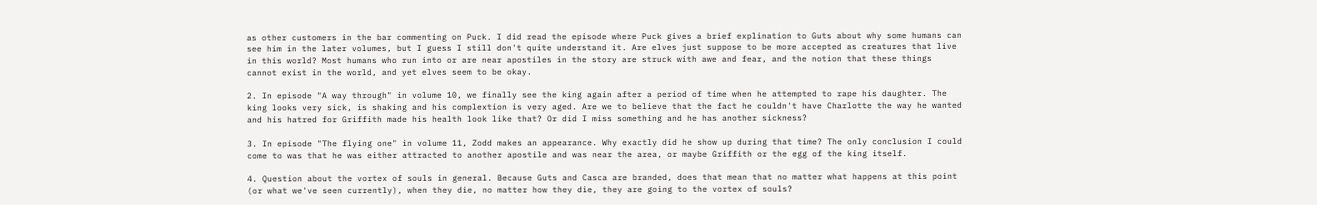as other customers in the bar commenting on Puck. I did read the episode where Puck gives a brief explination to Guts about why some humans can see him in the later volumes, but I guess I still don't quite understand it. Are elves just suppose to be more accepted as creatures that live in this world? Most humans who run into or are near apostiles in the story are struck with awe and fear, and the notion that these things cannot exist in the world, and yet elves seem to be okay.

2. In episode "A way through" in volume 10, we finally see the king again after a period of time when he attempted to rape his daughter. The king looks very sick, is shaking and his complextion is very aged. Are we to believe that the fact he couldn't have Charlotte the way he wanted and his hatred for Griffith made his health look like that? Or did I miss something and he has another sickness?

3. In episode "The flying one" in volume 11, Zodd makes an appearance. Why exactly did he show up during that time? The only conclusion I could come to was that he was either attracted to another apostile and was near the area, or maybe Griffith or the egg of the king itself.

4. Question about the vortex of souls in general. Because Guts and Casca are branded, does that mean that no matter what happens at this point (or what we've seen currently), when they die, no matter how they die, they are going to the vortex of souls?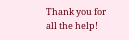Thank you for all the help!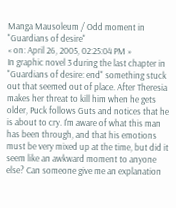Manga Mausoleum / Odd moment in "Guardians of desire"
« on: April 26, 2005, 02:25:04 PM »
In graphic novel 3 during the last chapter in "Guardians of desire: end" something stuck out that seemed out of place. After Theresia makes her threat to kill him when he gets older, Puck follows Guts and notices that he is about to cry. I'm aware of what this man has been through, and that his emotions must be very mixed up at the time, but did it seem like an awkward moment to anyone else? Can someone give me an explanation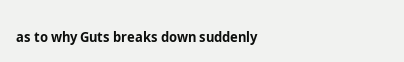as to why Guts breaks down suddenly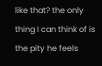like that? the only thing I can think of is the pity he feels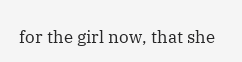for the girl now, that she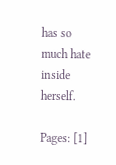has so much hate inside herself.

Pages: [1]